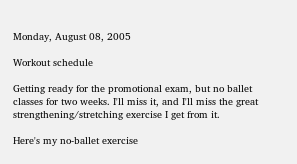Monday, August 08, 2005

Workout schedule

Getting ready for the promotional exam, but no ballet classes for two weeks. I'll miss it, and I'll miss the great strengthening/stretching exercise I get from it.

Here's my no-ballet exercise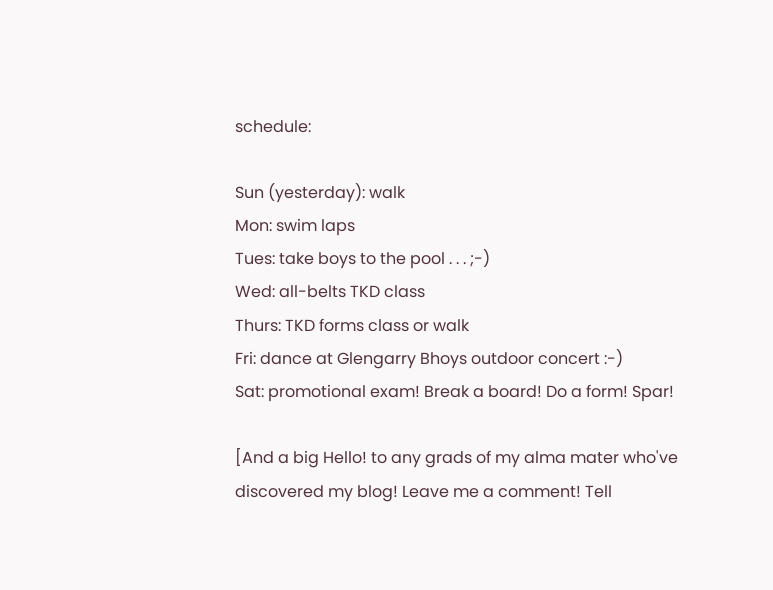schedule:

Sun (yesterday): walk
Mon: swim laps
Tues: take boys to the pool . . . ;-)
Wed: all-belts TKD class
Thurs: TKD forms class or walk
Fri: dance at Glengarry Bhoys outdoor concert :-)
Sat: promotional exam! Break a board! Do a form! Spar!

[And a big Hello! to any grads of my alma mater who've discovered my blog! Leave me a comment! Tell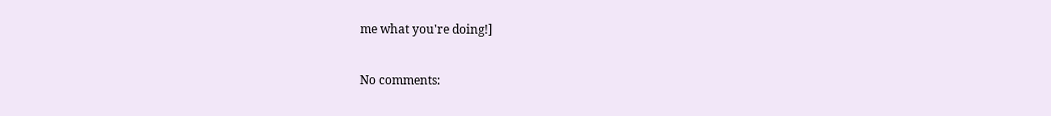me what you're doing!]

No comments: